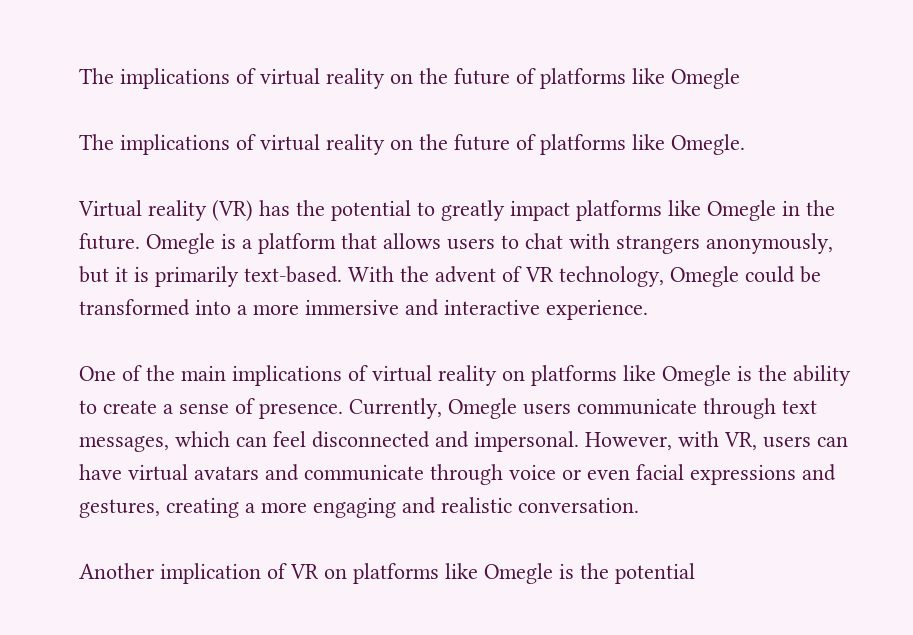The implications of virtual reality on the future of platforms like Omegle

The implications of virtual reality on the future of platforms like Omegle.

Virtual reality (VR) has the potential to greatly impact platforms like Omegle in the future. Omegle is a platform that allows users to chat with strangers anonymously, but it is primarily text-based. With the advent of VR technology, Omegle could be transformed into a more immersive and interactive experience.

One of the main implications of virtual reality on platforms like Omegle is the ability to create a sense of presence. Currently, Omegle users communicate through text messages, which can feel disconnected and impersonal. However, with VR, users can have virtual avatars and communicate through voice or even facial expressions and gestures, creating a more engaging and realistic conversation.

Another implication of VR on platforms like Omegle is the potential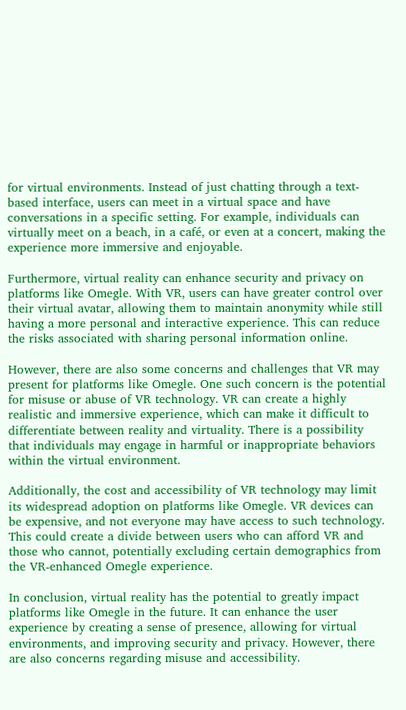for virtual environments. Instead of just chatting through a text-based interface, users can meet in a virtual space and have conversations in a specific setting. For example, individuals can virtually meet on a beach, in a café, or even at a concert, making the experience more immersive and enjoyable.

Furthermore, virtual reality can enhance security and privacy on platforms like Omegle. With VR, users can have greater control over their virtual avatar, allowing them to maintain anonymity while still having a more personal and interactive experience. This can reduce the risks associated with sharing personal information online.

However, there are also some concerns and challenges that VR may present for platforms like Omegle. One such concern is the potential for misuse or abuse of VR technology. VR can create a highly realistic and immersive experience, which can make it difficult to differentiate between reality and virtuality. There is a possibility that individuals may engage in harmful or inappropriate behaviors within the virtual environment.

Additionally, the cost and accessibility of VR technology may limit its widespread adoption on platforms like Omegle. VR devices can be expensive, and not everyone may have access to such technology. This could create a divide between users who can afford VR and those who cannot, potentially excluding certain demographics from the VR-enhanced Omegle experience.

In conclusion, virtual reality has the potential to greatly impact platforms like Omegle in the future. It can enhance the user experience by creating a sense of presence, allowing for virtual environments, and improving security and privacy. However, there are also concerns regarding misuse and accessibility.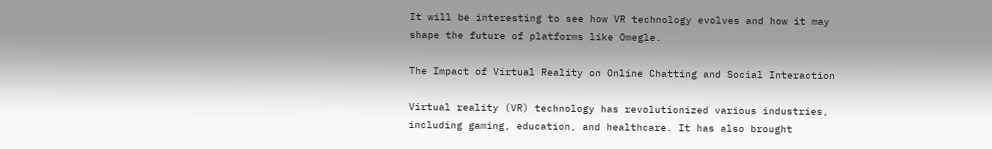It will be interesting to see how VR technology evolves and how it may shape the future of platforms like Omegle.

The Impact of Virtual Reality on Online Chatting and Social Interaction

Virtual reality (VR) technology has revolutionized various industries, including gaming, education, and healthcare. It has also brought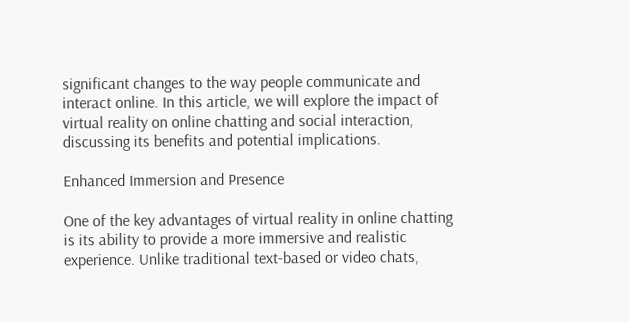significant changes to the way people communicate and interact online. In this article, we will explore the impact of virtual reality on online chatting and social interaction, discussing its benefits and potential implications.

Enhanced Immersion and Presence

One of the key advantages of virtual reality in online chatting is its ability to provide a more immersive and realistic experience. Unlike traditional text-based or video chats,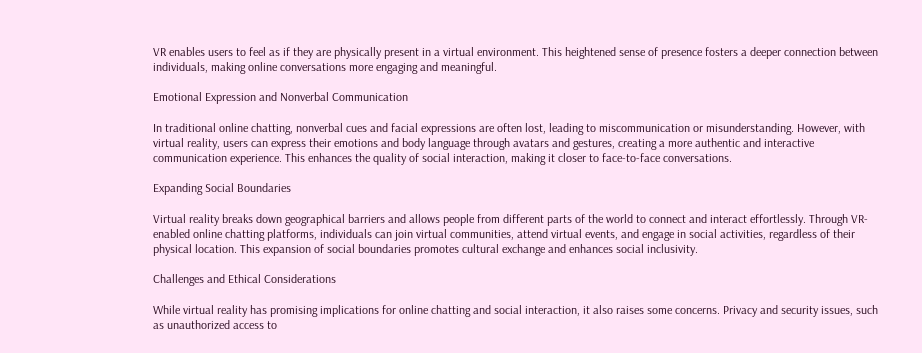VR enables users to feel as if they are physically present in a virtual environment. This heightened sense of presence fosters a deeper connection between individuals, making online conversations more engaging and meaningful.

Emotional Expression and Nonverbal Communication

In traditional online chatting, nonverbal cues and facial expressions are often lost, leading to miscommunication or misunderstanding. However, with virtual reality, users can express their emotions and body language through avatars and gestures, creating a more authentic and interactive communication experience. This enhances the quality of social interaction, making it closer to face-to-face conversations.

Expanding Social Boundaries

Virtual reality breaks down geographical barriers and allows people from different parts of the world to connect and interact effortlessly. Through VR-enabled online chatting platforms, individuals can join virtual communities, attend virtual events, and engage in social activities, regardless of their physical location. This expansion of social boundaries promotes cultural exchange and enhances social inclusivity.

Challenges and Ethical Considerations

While virtual reality has promising implications for online chatting and social interaction, it also raises some concerns. Privacy and security issues, such as unauthorized access to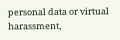personal data or virtual harassment,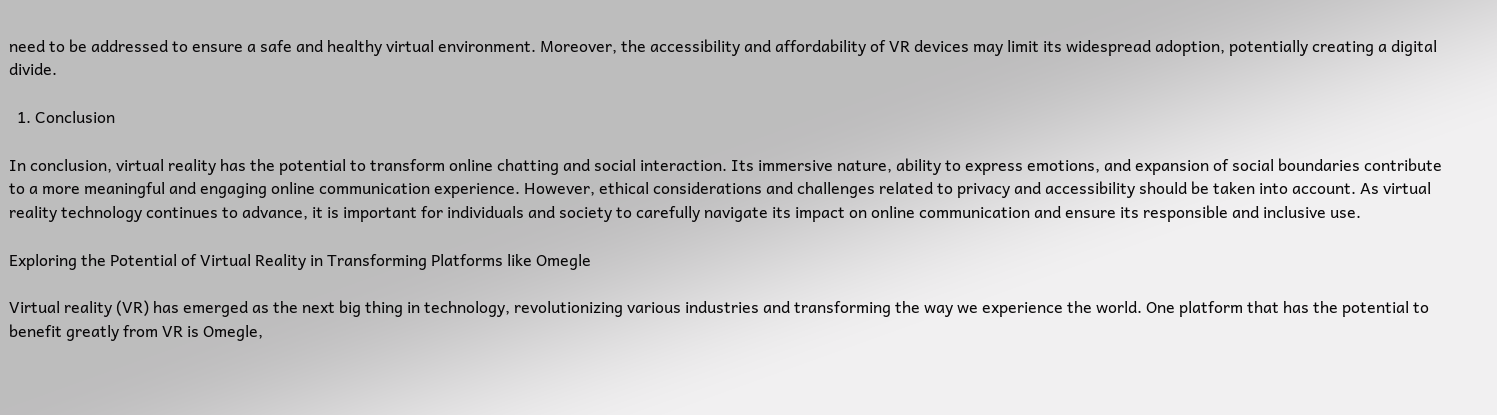need to be addressed to ensure a safe and healthy virtual environment. Moreover, the accessibility and affordability of VR devices may limit its widespread adoption, potentially creating a digital divide.

  1. Conclusion

In conclusion, virtual reality has the potential to transform online chatting and social interaction. Its immersive nature, ability to express emotions, and expansion of social boundaries contribute to a more meaningful and engaging online communication experience. However, ethical considerations and challenges related to privacy and accessibility should be taken into account. As virtual reality technology continues to advance, it is important for individuals and society to carefully navigate its impact on online communication and ensure its responsible and inclusive use.

Exploring the Potential of Virtual Reality in Transforming Platforms like Omegle

Virtual reality (VR) has emerged as the next big thing in technology, revolutionizing various industries and transforming the way we experience the world. One platform that has the potential to benefit greatly from VR is Omegle,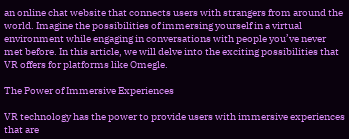an online chat website that connects users with strangers from around the world. Imagine the possibilities of immersing yourself in a virtual environment while engaging in conversations with people you’ve never met before. In this article, we will delve into the exciting possibilities that VR offers for platforms like Omegle.

The Power of Immersive Experiences

VR technology has the power to provide users with immersive experiences that are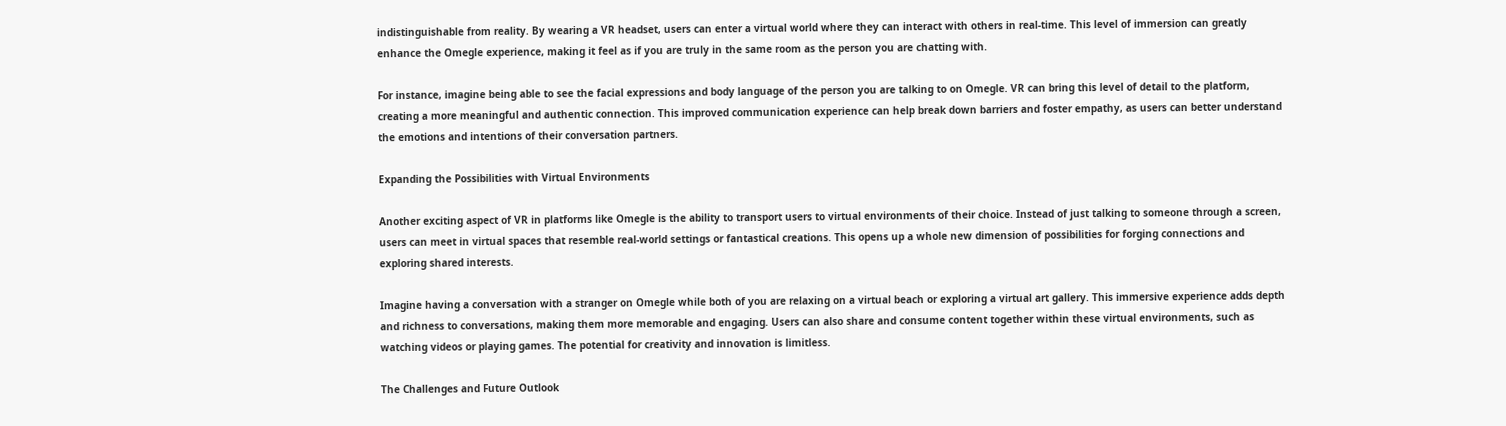indistinguishable from reality. By wearing a VR headset, users can enter a virtual world where they can interact with others in real-time. This level of immersion can greatly enhance the Omegle experience, making it feel as if you are truly in the same room as the person you are chatting with.

For instance, imagine being able to see the facial expressions and body language of the person you are talking to on Omegle. VR can bring this level of detail to the platform, creating a more meaningful and authentic connection. This improved communication experience can help break down barriers and foster empathy, as users can better understand the emotions and intentions of their conversation partners.

Expanding the Possibilities with Virtual Environments

Another exciting aspect of VR in platforms like Omegle is the ability to transport users to virtual environments of their choice. Instead of just talking to someone through a screen, users can meet in virtual spaces that resemble real-world settings or fantastical creations. This opens up a whole new dimension of possibilities for forging connections and exploring shared interests.

Imagine having a conversation with a stranger on Omegle while both of you are relaxing on a virtual beach or exploring a virtual art gallery. This immersive experience adds depth and richness to conversations, making them more memorable and engaging. Users can also share and consume content together within these virtual environments, such as watching videos or playing games. The potential for creativity and innovation is limitless.

The Challenges and Future Outlook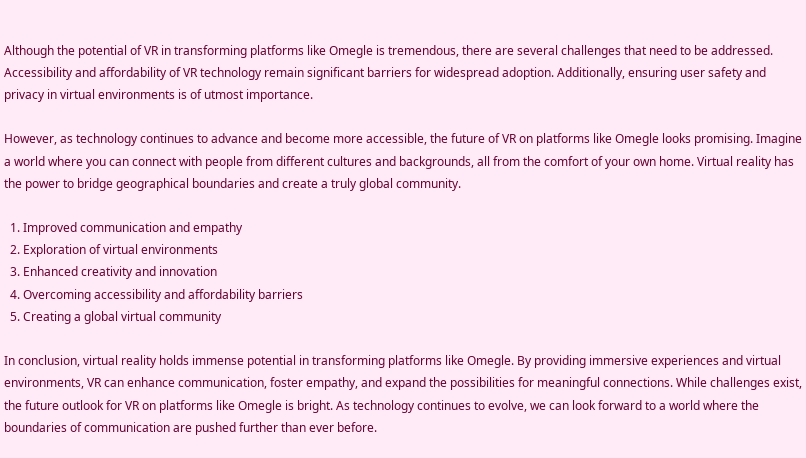Although the potential of VR in transforming platforms like Omegle is tremendous, there are several challenges that need to be addressed. Accessibility and affordability of VR technology remain significant barriers for widespread adoption. Additionally, ensuring user safety and privacy in virtual environments is of utmost importance.

However, as technology continues to advance and become more accessible, the future of VR on platforms like Omegle looks promising. Imagine a world where you can connect with people from different cultures and backgrounds, all from the comfort of your own home. Virtual reality has the power to bridge geographical boundaries and create a truly global community.

  1. Improved communication and empathy
  2. Exploration of virtual environments
  3. Enhanced creativity and innovation
  4. Overcoming accessibility and affordability barriers
  5. Creating a global virtual community

In conclusion, virtual reality holds immense potential in transforming platforms like Omegle. By providing immersive experiences and virtual environments, VR can enhance communication, foster empathy, and expand the possibilities for meaningful connections. While challenges exist, the future outlook for VR on platforms like Omegle is bright. As technology continues to evolve, we can look forward to a world where the boundaries of communication are pushed further than ever before.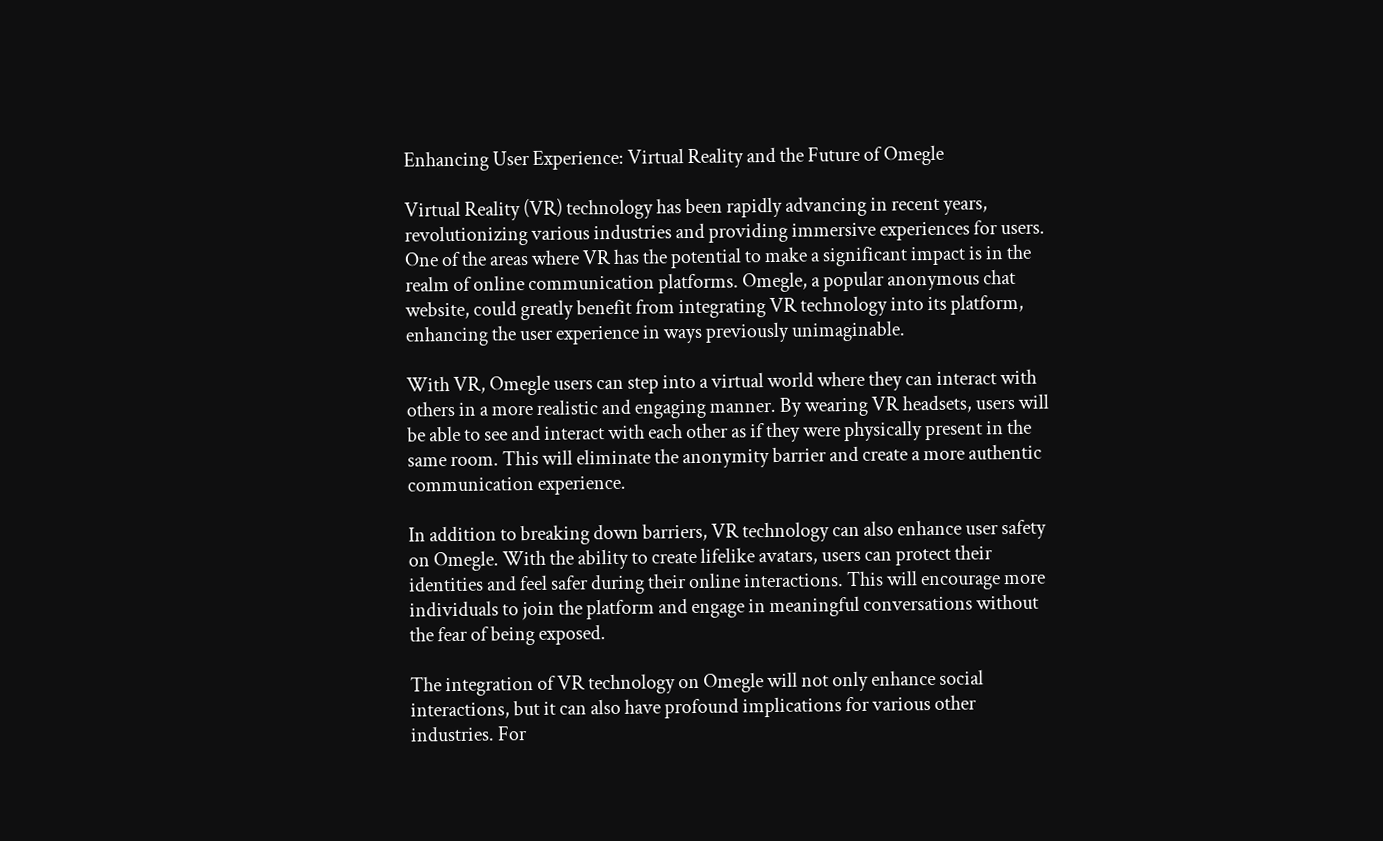Enhancing User Experience: Virtual Reality and the Future of Omegle

Virtual Reality (VR) technology has been rapidly advancing in recent years, revolutionizing various industries and providing immersive experiences for users. One of the areas where VR has the potential to make a significant impact is in the realm of online communication platforms. Omegle, a popular anonymous chat website, could greatly benefit from integrating VR technology into its platform, enhancing the user experience in ways previously unimaginable.

With VR, Omegle users can step into a virtual world where they can interact with others in a more realistic and engaging manner. By wearing VR headsets, users will be able to see and interact with each other as if they were physically present in the same room. This will eliminate the anonymity barrier and create a more authentic communication experience.

In addition to breaking down barriers, VR technology can also enhance user safety on Omegle. With the ability to create lifelike avatars, users can protect their identities and feel safer during their online interactions. This will encourage more individuals to join the platform and engage in meaningful conversations without the fear of being exposed.

The integration of VR technology on Omegle will not only enhance social interactions, but it can also have profound implications for various other industries. For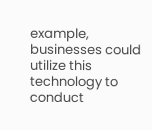example, businesses could utilize this technology to conduct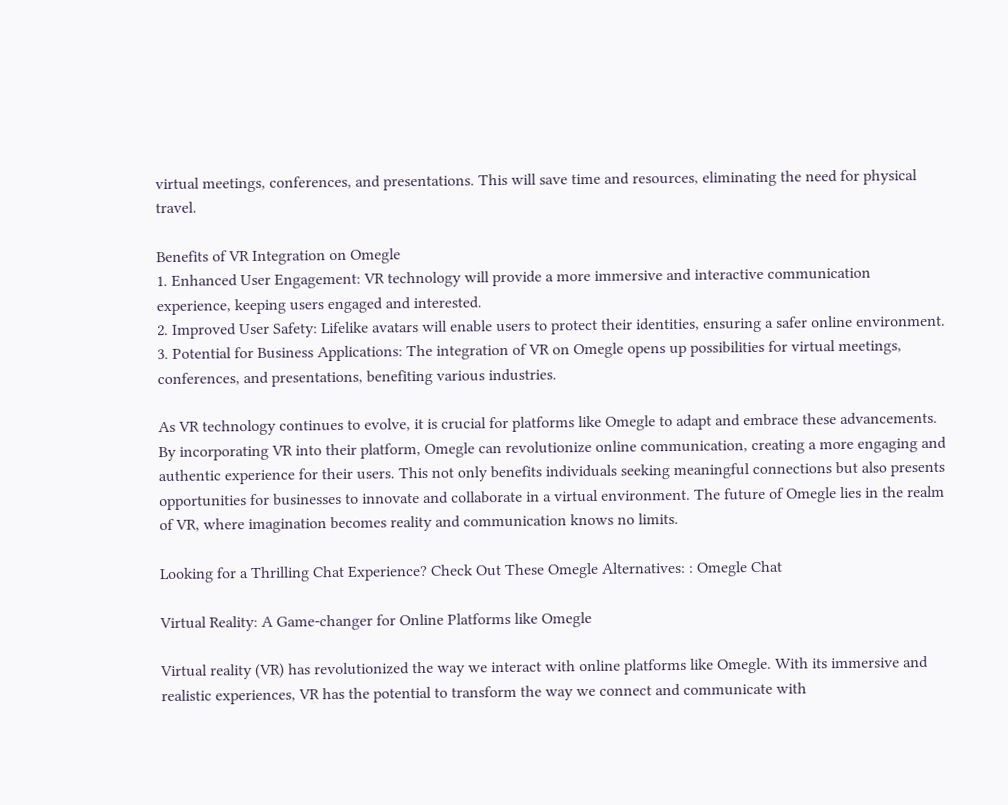virtual meetings, conferences, and presentations. This will save time and resources, eliminating the need for physical travel.

Benefits of VR Integration on Omegle
1. Enhanced User Engagement: VR technology will provide a more immersive and interactive communication experience, keeping users engaged and interested.
2. Improved User Safety: Lifelike avatars will enable users to protect their identities, ensuring a safer online environment.
3. Potential for Business Applications: The integration of VR on Omegle opens up possibilities for virtual meetings, conferences, and presentations, benefiting various industries.

As VR technology continues to evolve, it is crucial for platforms like Omegle to adapt and embrace these advancements. By incorporating VR into their platform, Omegle can revolutionize online communication, creating a more engaging and authentic experience for their users. This not only benefits individuals seeking meaningful connections but also presents opportunities for businesses to innovate and collaborate in a virtual environment. The future of Omegle lies in the realm of VR, where imagination becomes reality and communication knows no limits.

Looking for a Thrilling Chat Experience? Check Out These Omegle Alternatives: : Omegle Chat

Virtual Reality: A Game-changer for Online Platforms like Omegle

Virtual reality (VR) has revolutionized the way we interact with online platforms like Omegle. With its immersive and realistic experiences, VR has the potential to transform the way we connect and communicate with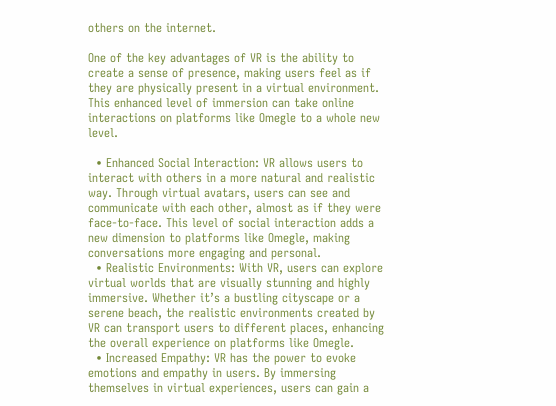others on the internet.

One of the key advantages of VR is the ability to create a sense of presence, making users feel as if they are physically present in a virtual environment. This enhanced level of immersion can take online interactions on platforms like Omegle to a whole new level.

  • Enhanced Social Interaction: VR allows users to interact with others in a more natural and realistic way. Through virtual avatars, users can see and communicate with each other, almost as if they were face-to-face. This level of social interaction adds a new dimension to platforms like Omegle, making conversations more engaging and personal.
  • Realistic Environments: With VR, users can explore virtual worlds that are visually stunning and highly immersive. Whether it’s a bustling cityscape or a serene beach, the realistic environments created by VR can transport users to different places, enhancing the overall experience on platforms like Omegle.
  • Increased Empathy: VR has the power to evoke emotions and empathy in users. By immersing themselves in virtual experiences, users can gain a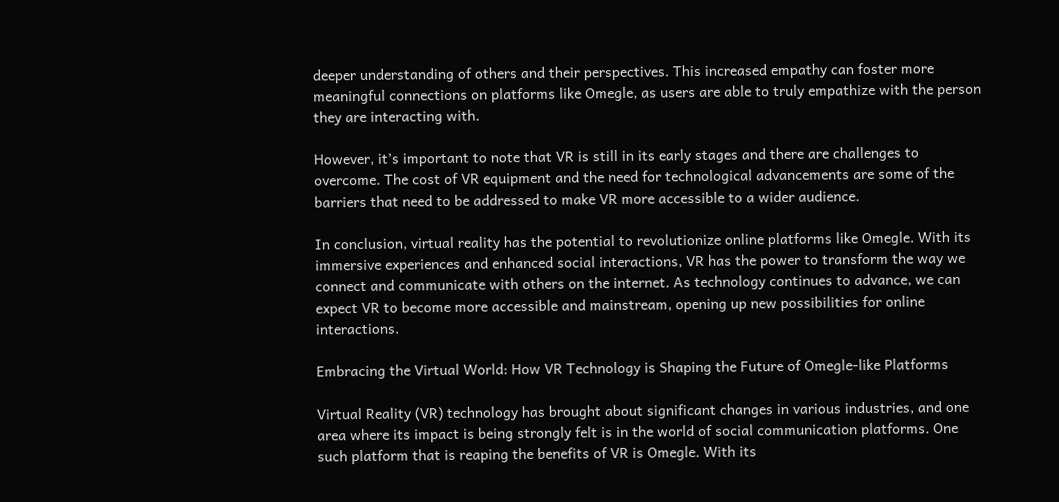deeper understanding of others and their perspectives. This increased empathy can foster more meaningful connections on platforms like Omegle, as users are able to truly empathize with the person they are interacting with.

However, it’s important to note that VR is still in its early stages and there are challenges to overcome. The cost of VR equipment and the need for technological advancements are some of the barriers that need to be addressed to make VR more accessible to a wider audience.

In conclusion, virtual reality has the potential to revolutionize online platforms like Omegle. With its immersive experiences and enhanced social interactions, VR has the power to transform the way we connect and communicate with others on the internet. As technology continues to advance, we can expect VR to become more accessible and mainstream, opening up new possibilities for online interactions.

Embracing the Virtual World: How VR Technology is Shaping the Future of Omegle-like Platforms

Virtual Reality (VR) technology has brought about significant changes in various industries, and one area where its impact is being strongly felt is in the world of social communication platforms. One such platform that is reaping the benefits of VR is Omegle. With its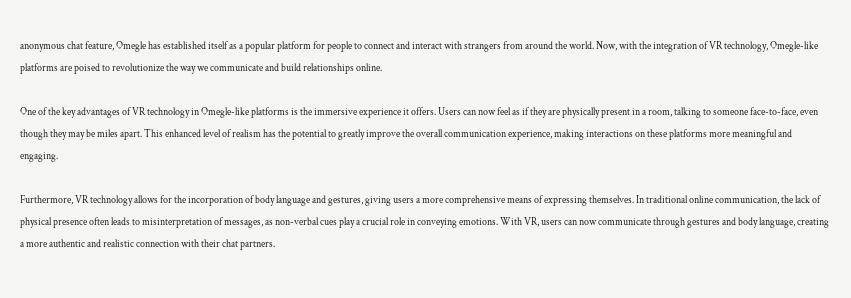anonymous chat feature, Omegle has established itself as a popular platform for people to connect and interact with strangers from around the world. Now, with the integration of VR technology, Omegle-like platforms are poised to revolutionize the way we communicate and build relationships online.

One of the key advantages of VR technology in Omegle-like platforms is the immersive experience it offers. Users can now feel as if they are physically present in a room, talking to someone face-to-face, even though they may be miles apart. This enhanced level of realism has the potential to greatly improve the overall communication experience, making interactions on these platforms more meaningful and engaging.

Furthermore, VR technology allows for the incorporation of body language and gestures, giving users a more comprehensive means of expressing themselves. In traditional online communication, the lack of physical presence often leads to misinterpretation of messages, as non-verbal cues play a crucial role in conveying emotions. With VR, users can now communicate through gestures and body language, creating a more authentic and realistic connection with their chat partners.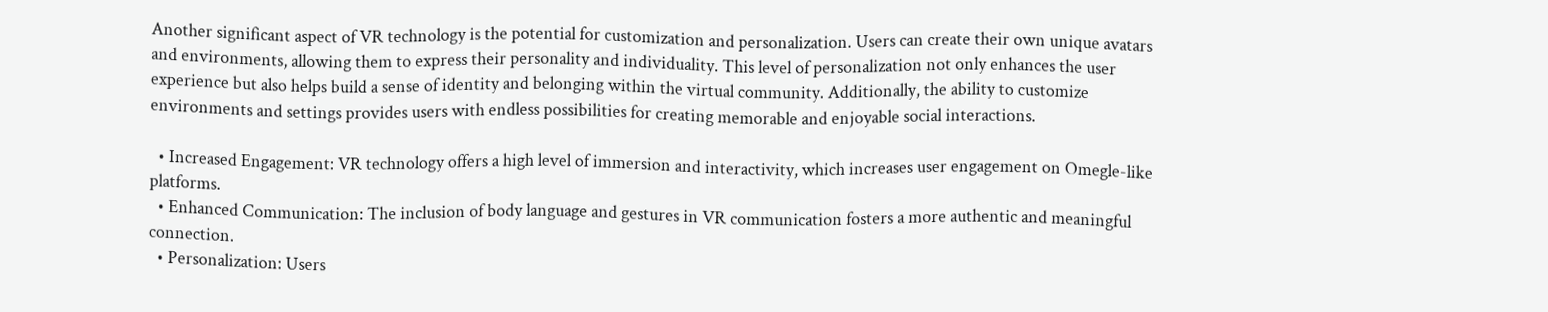Another significant aspect of VR technology is the potential for customization and personalization. Users can create their own unique avatars and environments, allowing them to express their personality and individuality. This level of personalization not only enhances the user experience but also helps build a sense of identity and belonging within the virtual community. Additionally, the ability to customize environments and settings provides users with endless possibilities for creating memorable and enjoyable social interactions.

  • Increased Engagement: VR technology offers a high level of immersion and interactivity, which increases user engagement on Omegle-like platforms.
  • Enhanced Communication: The inclusion of body language and gestures in VR communication fosters a more authentic and meaningful connection.
  • Personalization: Users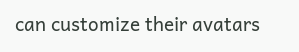can customize their avatars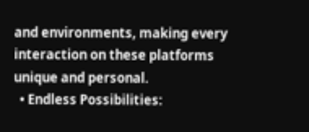and environments, making every interaction on these platforms unique and personal.
  • Endless Possibilities: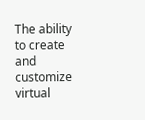The ability to create and customize virtual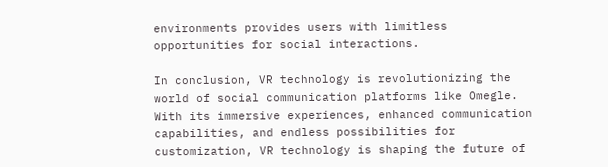environments provides users with limitless opportunities for social interactions.

In conclusion, VR technology is revolutionizing the world of social communication platforms like Omegle. With its immersive experiences, enhanced communication capabilities, and endless possibilities for customization, VR technology is shaping the future of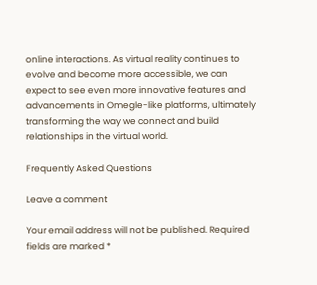online interactions. As virtual reality continues to evolve and become more accessible, we can expect to see even more innovative features and advancements in Omegle-like platforms, ultimately transforming the way we connect and build relationships in the virtual world.

Frequently Asked Questions

Leave a comment

Your email address will not be published. Required fields are marked *